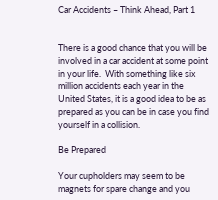Car Accidents – Think Ahead, Part 1


There is a good chance that you will be involved in a car accident at some point in your life.  With something like six million accidents each year in the United States, it is a good idea to be as prepared as you can be in case you find yourself in a collision.

Be Prepared

Your cupholders may seem to be magnets for spare change and you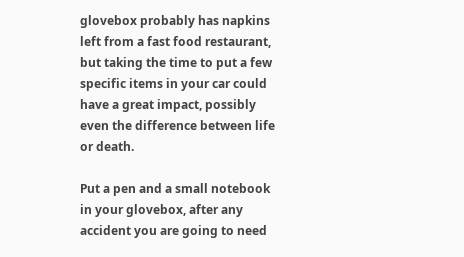glovebox probably has napkins left from a fast food restaurant, but taking the time to put a few specific items in your car could have a great impact, possibly even the difference between life or death.

Put a pen and a small notebook in your glovebox, after any accident you are going to need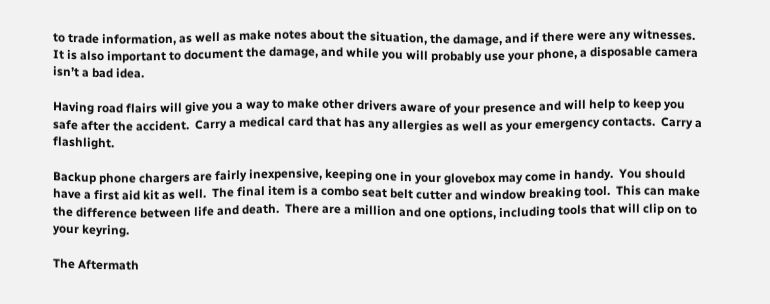to trade information, as well as make notes about the situation, the damage, and if there were any witnesses.  It is also important to document the damage, and while you will probably use your phone, a disposable camera isn’t a bad idea.

Having road flairs will give you a way to make other drivers aware of your presence and will help to keep you safe after the accident.  Carry a medical card that has any allergies as well as your emergency contacts.  Carry a flashlight.

Backup phone chargers are fairly inexpensive, keeping one in your glovebox may come in handy.  You should have a first aid kit as well.  The final item is a combo seat belt cutter and window breaking tool.  This can make the difference between life and death.  There are a million and one options, including tools that will clip on to your keyring.

The Aftermath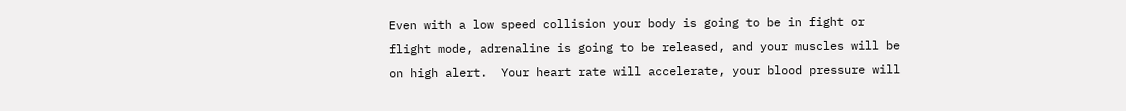Even with a low speed collision your body is going to be in fight or flight mode, adrenaline is going to be released, and your muscles will be on high alert.  Your heart rate will accelerate, your blood pressure will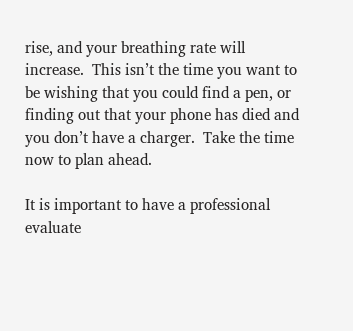rise, and your breathing rate will increase.  This isn’t the time you want to be wishing that you could find a pen, or finding out that your phone has died and you don’t have a charger.  Take the time now to plan ahead.

It is important to have a professional evaluate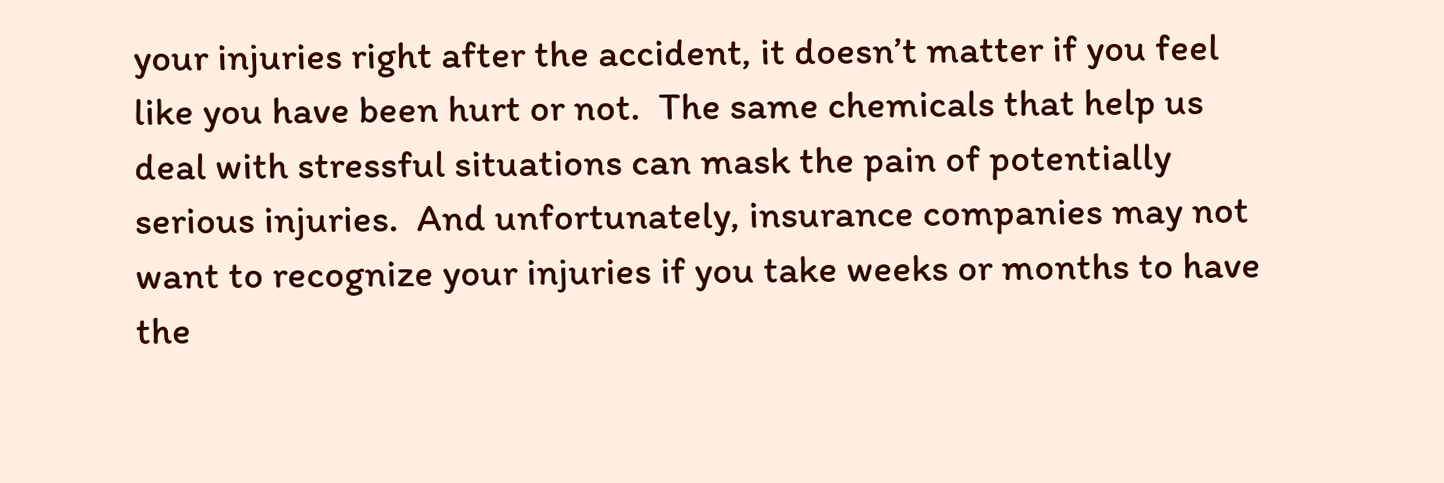your injuries right after the accident, it doesn’t matter if you feel like you have been hurt or not.  The same chemicals that help us deal with stressful situations can mask the pain of potentially serious injuries.  And unfortunately, insurance companies may not want to recognize your injuries if you take weeks or months to have the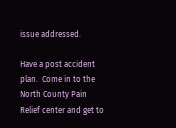issue addressed.

Have a post accident plan.  Come in to the North County Pain Relief center and get to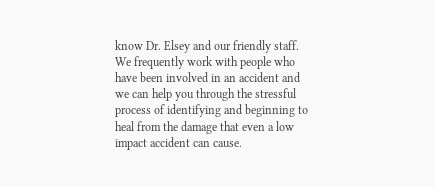know Dr. Elsey and our friendly staff.  We frequently work with people who have been involved in an accident and we can help you through the stressful process of identifying and beginning to heal from the damage that even a low impact accident can cause.